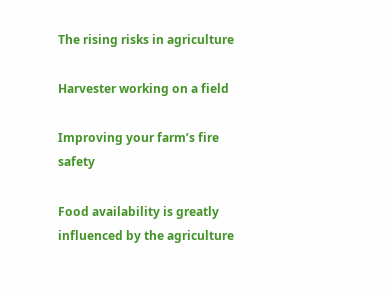The rising risks in agriculture

Harvester working on a field

Improving your farm’s fire safety

Food availability is greatly influenced by the agriculture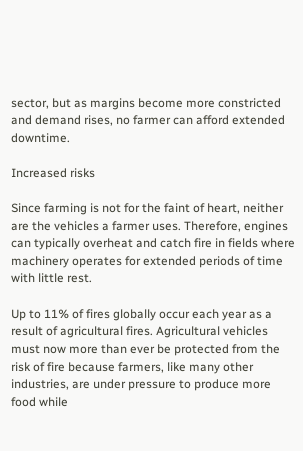sector, but as margins become more constricted and demand rises, no farmer can afford extended downtime.

Increased risks

Since farming is not for the faint of heart, neither are the vehicles a farmer uses. Therefore, engines can typically overheat and catch fire in fields where machinery operates for extended periods of time with little rest.

Up to 11% of fires globally occur each year as a result of agricultural fires. Agricultural vehicles must now more than ever be protected from the risk of fire because farmers, like many other industries, are under pressure to produce more food while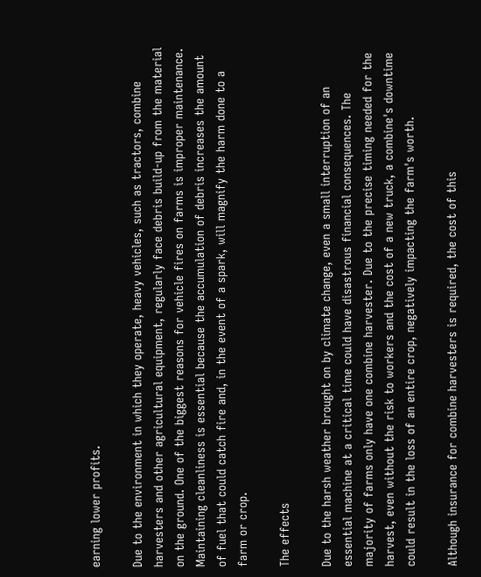earning lower profits.

Due to the environment in which they operate, heavy vehicles, such as tractors, combine harvesters and other agricultural equipment, regularly face debris build-up from the material on the ground. One of the biggest reasons for vehicle fires on farms is improper maintenance. Maintaining cleanliness is essential because the accumulation of debris increases the amount of fuel that could catch fire and, in the event of a spark, will magnify the harm done to a farm or crop.

The effects

Due to the harsh weather brought on by climate change, even a small interruption of an essential machine at a critical time could have disastrous financial consequences. The majority of farms only have one combine harvester. Due to the precise timing needed for the harvest, even without the risk to workers and the cost of a new truck, a combine's downtime could result in the loss of an entire crop, negatively impacting the farm's worth.

Although insurance for combine harvesters is required, the cost of this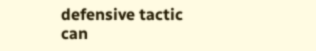defensive tactic can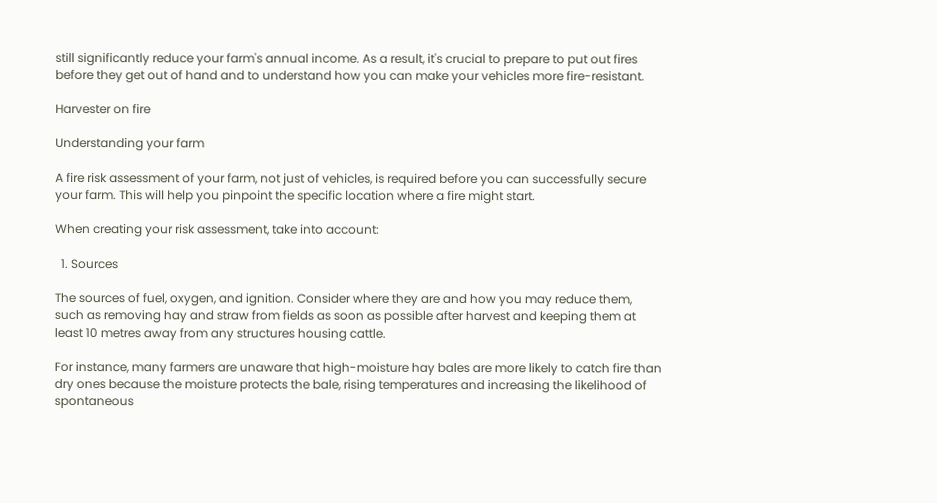still significantly reduce your farm's annual income. As a result, it's crucial to prepare to put out fires before they get out of hand and to understand how you can make your vehicles more fire-resistant.

Harvester on fire

Understanding your farm

A fire risk assessment of your farm, not just of vehicles, is required before you can successfully secure your farm. This will help you pinpoint the specific location where a fire might start.

When creating your risk assessment, take into account:

  1. Sources

The sources of fuel, oxygen, and ignition. Consider where they are and how you may reduce them, such as removing hay and straw from fields as soon as possible after harvest and keeping them at least 10 metres away from any structures housing cattle.

For instance, many farmers are unaware that high-moisture hay bales are more likely to catch fire than dry ones because the moisture protects the bale, rising temperatures and increasing the likelihood of spontaneous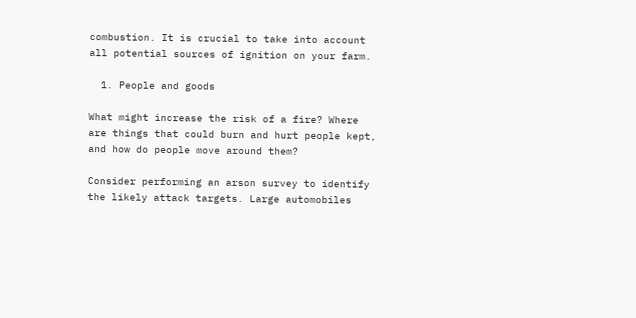combustion. It is crucial to take into account all potential sources of ignition on your farm.

  1. People and goods

What might increase the risk of a fire? Where are things that could burn and hurt people kept, and how do people move around them?

Consider performing an arson survey to identify the likely attack targets. Large automobiles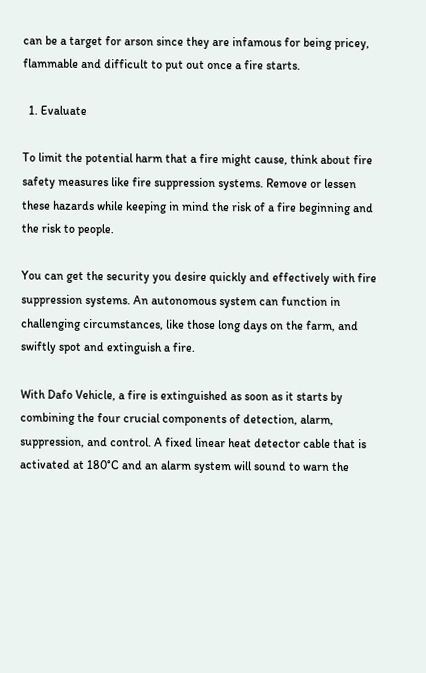can be a target for arson since they are infamous for being pricey, flammable and difficult to put out once a fire starts.

  1. Evaluate

To limit the potential harm that a fire might cause, think about fire safety measures like fire suppression systems. Remove or lessen these hazards while keeping in mind the risk of a fire beginning and the risk to people.

You can get the security you desire quickly and effectively with fire suppression systems. An autonomous system can function in challenging circumstances, like those long days on the farm, and swiftly spot and extinguish a fire.

With Dafo Vehicle, a fire is extinguished as soon as it starts by combining the four crucial components of detection, alarm, suppression, and control. A fixed linear heat detector cable that is activated at 180°C and an alarm system will sound to warn the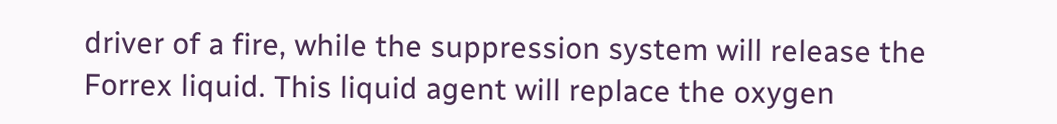driver of a fire, while the suppression system will release the Forrex liquid. This liquid agent will replace the oxygen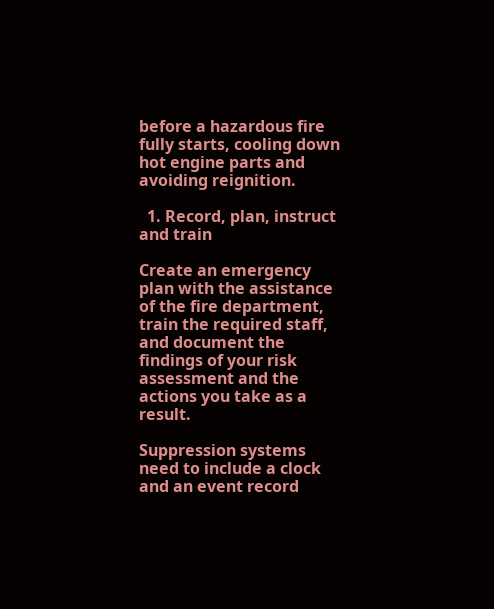before a hazardous fire fully starts, cooling down hot engine parts and avoiding reignition.

  1. Record, plan, instruct and train

Create an emergency plan with the assistance of the fire department, train the required staff, and document the findings of your risk assessment and the actions you take as a result.

Suppression systems need to include a clock and an event record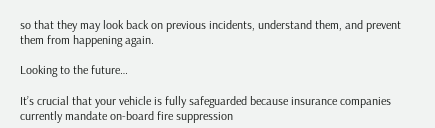so that they may look back on previous incidents, understand them, and prevent them from happening again.

Looking to the future…

It’s crucial that your vehicle is fully safeguarded because insurance companies currently mandate on-board fire suppression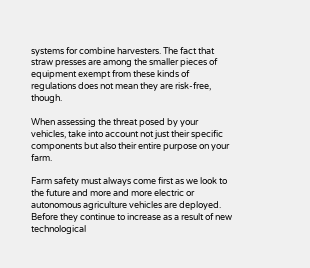systems for combine harvesters. The fact that straw presses are among the smaller pieces of equipment exempt from these kinds of regulations does not mean they are risk-free, though.

When assessing the threat posed by your vehicles, take into account not just their specific components but also their entire purpose on your farm.

Farm safety must always come first as we look to the future and more and more electric or autonomous agriculture vehicles are deployed. Before they continue to increase as a result of new technological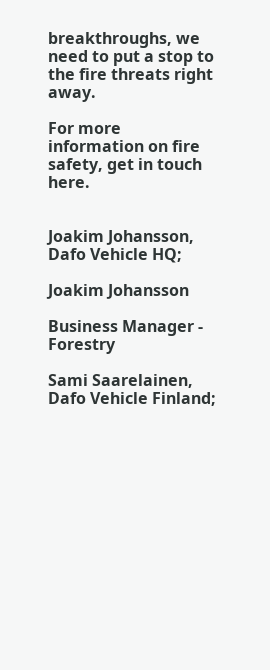breakthroughs, we need to put a stop to the fire threats right away.

For more information on fire safety, get in touch here.


Joakim Johansson, Dafo Vehicle HQ;

Joakim Johansson

Business Manager - Forestry

Sami Saarelainen, Dafo Vehicle Finland;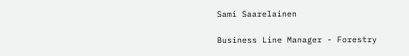Sami Saarelainen

Business Line Manager - Forestry